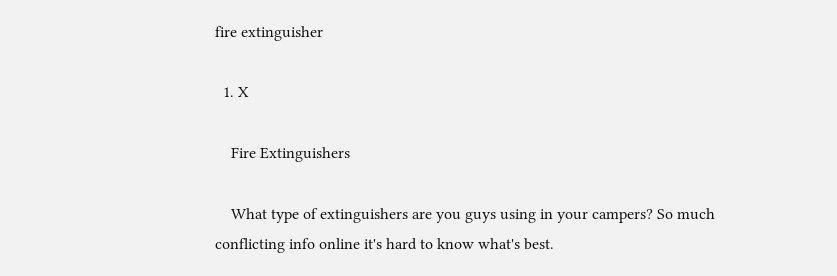fire extinguisher

  1. X

    Fire Extinguishers

    What type of extinguishers are you guys using in your campers? So much conflicting info online it's hard to know what's best.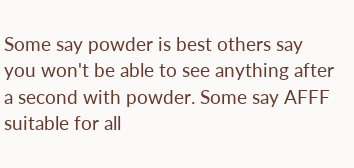Some say powder is best others say you won't be able to see anything after a second with powder. Some say AFFF suitable for all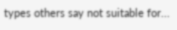types others say not suitable for...